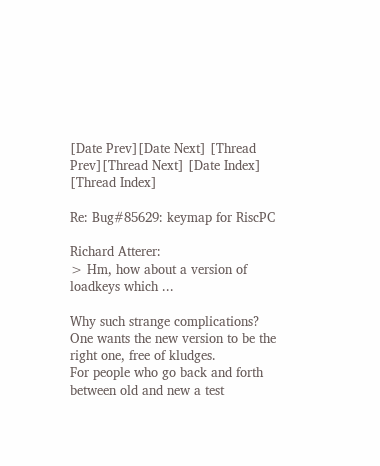[Date Prev][Date Next] [Thread Prev][Thread Next] [Date Index] [Thread Index]

Re: Bug#85629: keymap for RiscPC

Richard Atterer:
> Hm, how about a version of loadkeys which ...

Why such strange complications?
One wants the new version to be the right one, free of kludges.
For people who go back and forth between old and new a test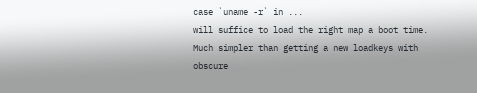case `uname -r` in ...
will suffice to load the right map a boot time.
Much simpler than getting a new loadkeys with obscure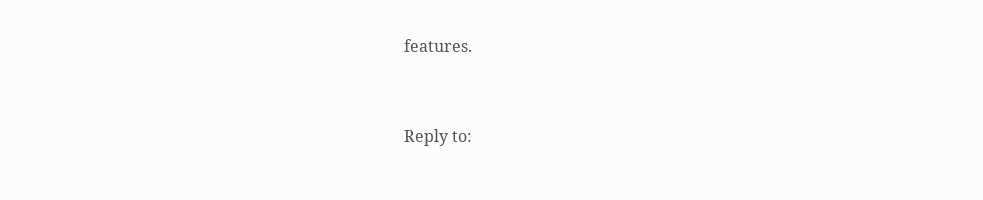features.


Reply to: